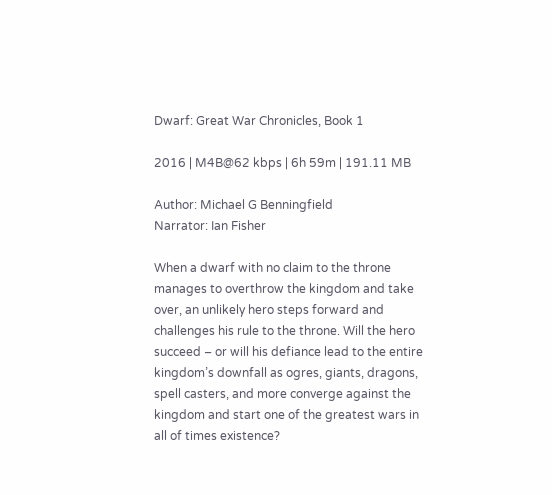Dwarf: Great War Chronicles, Book 1

2016 | M4B@62 kbps | 6h 59m | 191.11 MB

Author: Michael G Benningfield
Narrator: Ian Fisher

When a dwarf with no claim to the throne manages to overthrow the kingdom and take over, an unlikely hero steps forward and challenges his rule to the throne. Will the hero succeed – or will his defiance lead to the entire kingdom’s downfall as ogres, giants, dragons, spell casters, and more converge against the kingdom and start one of the greatest wars in all of times existence?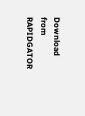Download from RAPIDGATOR